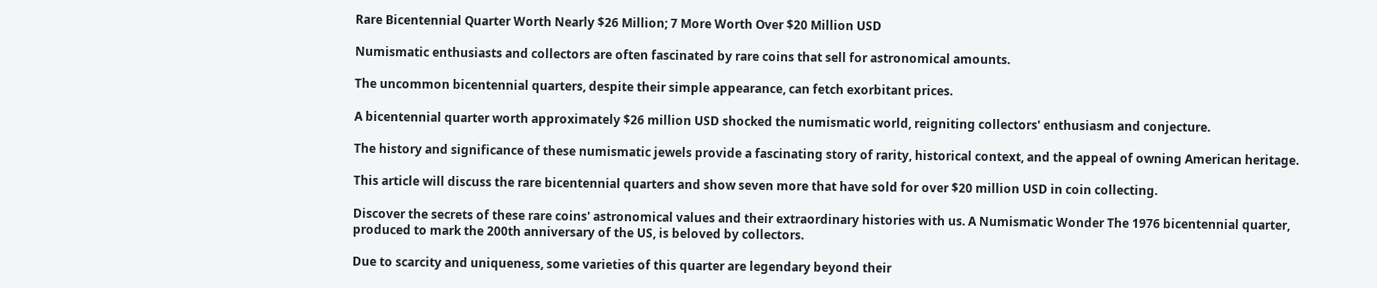Rare Bicentennial Quarter Worth Nearly $26 Million; 7 More Worth Over $20 Million USD

Numismatic enthusiasts and collectors are often fascinated by rare coins that sell for astronomical amounts.

The uncommon bicentennial quarters, despite their simple appearance, can fetch exorbitant prices.

A bicentennial quarter worth approximately $26 million USD shocked the numismatic world, reigniting collectors' enthusiasm and conjecture.

The history and significance of these numismatic jewels provide a fascinating story of rarity, historical context, and the appeal of owning American heritage.

This article will discuss the rare bicentennial quarters and show seven more that have sold for over $20 million USD in coin collecting.

Discover the secrets of these rare coins' astronomical values and their extraordinary histories with us. A Numismatic Wonder The 1976 bicentennial quarter, produced to mark the 200th anniversary of the US, is beloved by collectors.

Due to scarcity and uniqueness, some varieties of this quarter are legendary beyond their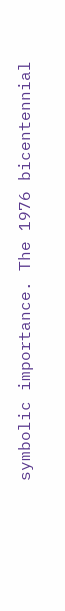symbolic importance. The 1976 bicentennial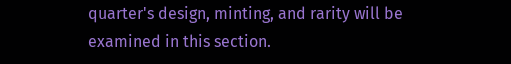quarter's design, minting, and rarity will be examined in this section.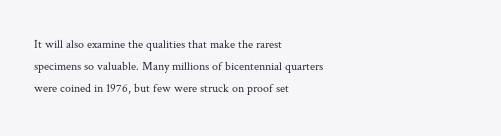It will also examine the qualities that make the rarest specimens so valuable. Many millions of bicentennial quarters were coined in 1976, but few were struck on proof set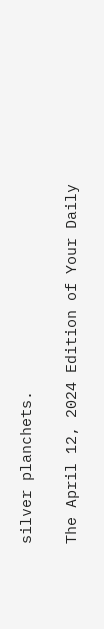silver planchets.

The April 12, 2024 Edition of Your Daily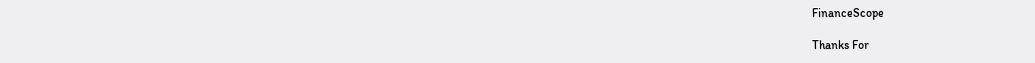FinanceScope

Thanks For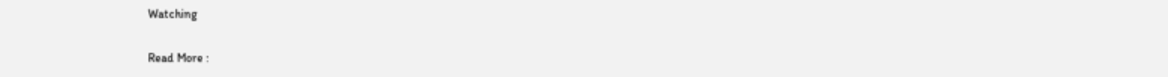Watching

Read More :